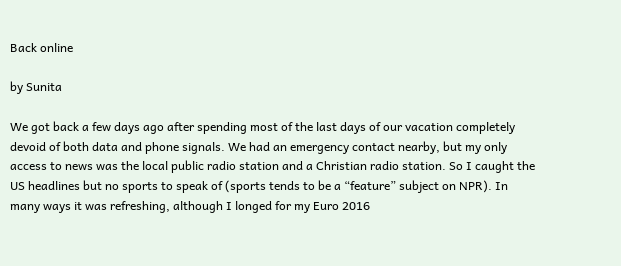Back online

by Sunita

We got back a few days ago after spending most of the last days of our vacation completely devoid of both data and phone signals. We had an emergency contact nearby, but my only access to news was the local public radio station and a Christian radio station. So I caught the US headlines but no sports to speak of (sports tends to be a “feature” subject on NPR). In many ways it was refreshing, although I longed for my Euro 2016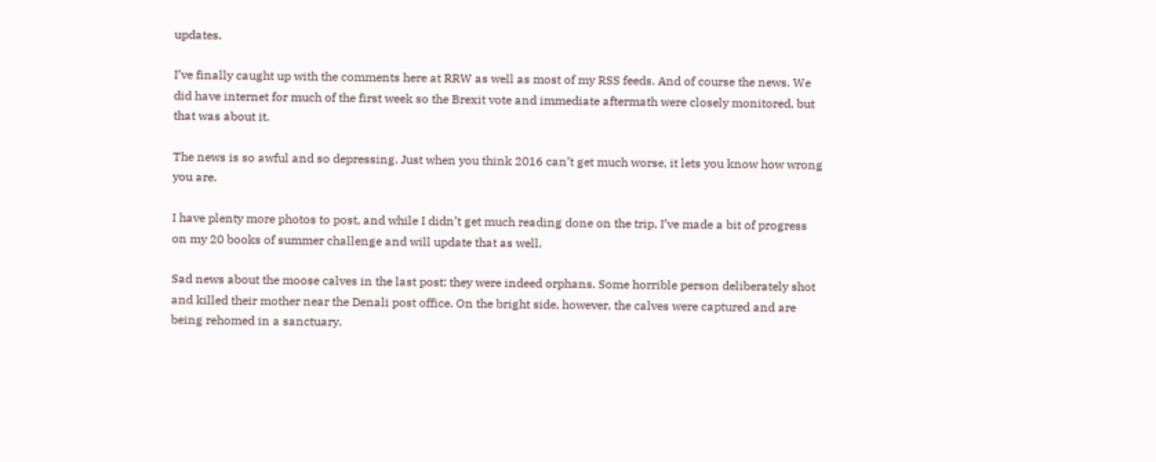updates.

I’ve finally caught up with the comments here at RRW as well as most of my RSS feeds. And of course the news. We did have internet for much of the first week so the Brexit vote and immediate aftermath were closely monitored, but that was about it.

The news is so awful and so depressing. Just when you think 2016 can’t get much worse, it lets you know how wrong you are.

I have plenty more photos to post, and while I didn’t get much reading done on the trip, I’ve made a bit of progress on my 20 books of summer challenge and will update that as well.

Sad news about the moose calves in the last post: they were indeed orphans. Some horrible person deliberately shot and killed their mother near the Denali post office. On the bright side, however, the calves were captured and are being rehomed in a sanctuary.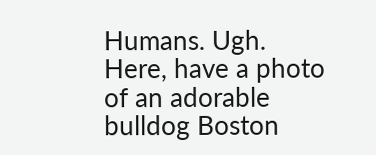Humans. Ugh. Here, have a photo of an adorable bulldog Boston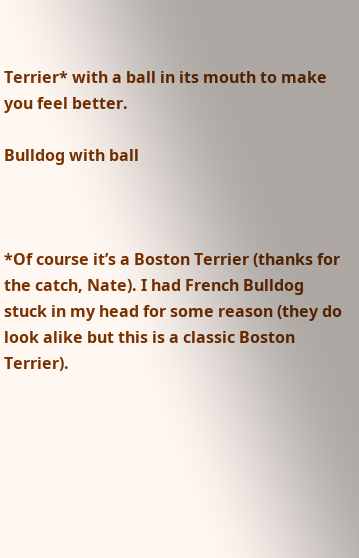Terrier* with a ball in its mouth to make you feel better.

Bulldog with ball



*Of course it’s a Boston Terrier (thanks for the catch, Nate). I had French Bulldog stuck in my head for some reason (they do look alike but this is a classic Boston Terrier).